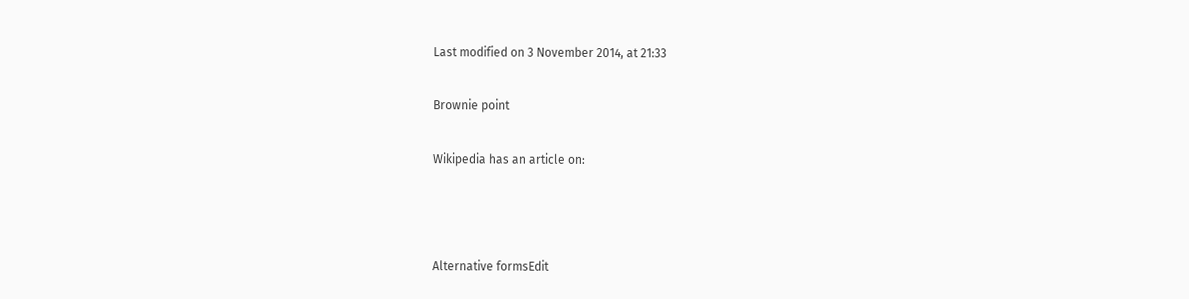Last modified on 3 November 2014, at 21:33

Brownie point

Wikipedia has an article on:



Alternative formsEdit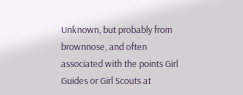Unknown, but probably from brownnose, and often associated with the points Girl Guides or Girl Scouts at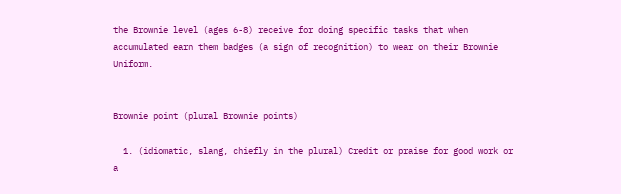the Brownie level (ages 6-8) receive for doing specific tasks that when accumulated earn them badges (a sign of recognition) to wear on their Brownie Uniform.


Brownie point (plural Brownie points)

  1. (idiomatic, slang, chiefly in the plural) Credit or praise for good work or a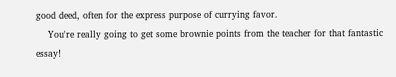good deed, often for the express purpose of currying favor.
    You're really going to get some brownie points from the teacher for that fantastic essay!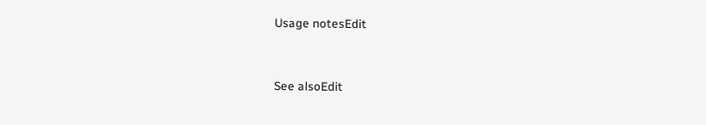Usage notesEdit


See alsoEdit